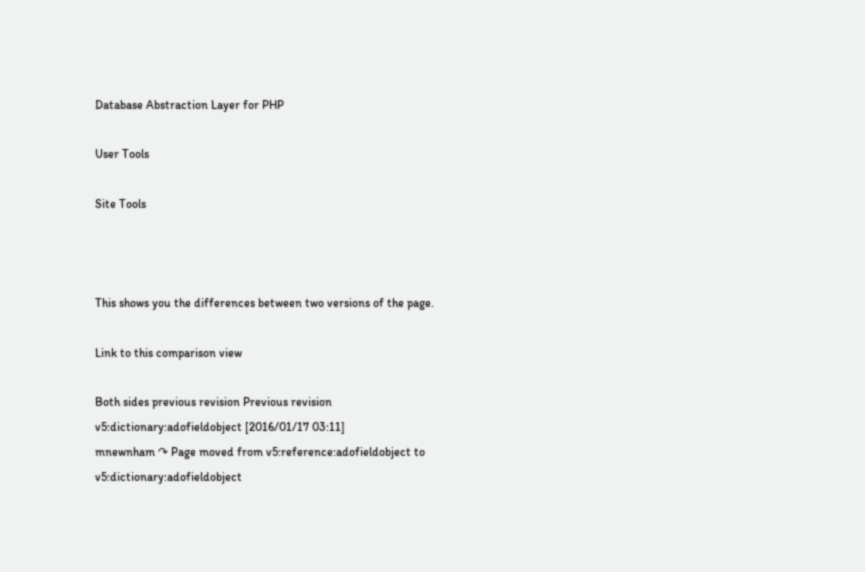Database Abstraction Layer for PHP

User Tools

Site Tools



This shows you the differences between two versions of the page.

Link to this comparison view

Both sides previous revision Previous revision
v5:dictionary:adofieldobject [2016/01/17 03:11]
mnewnham ↷ Page moved from v5:reference:adofieldobject to v5:dictionary:adofieldobject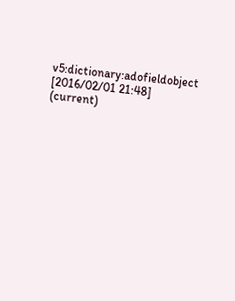v5:dictionary:adofieldobject [2016/02/01 21:48] (current)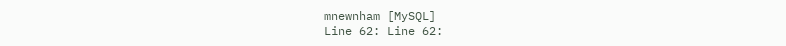mnewnham [MySQL]
Line 62: Line 62: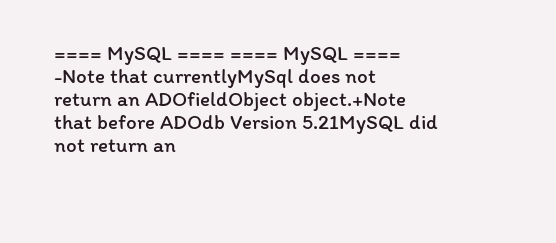==== MySQL ==== ==== MySQL ====
-Note that currentlyMySql does not return an ADOfieldObject object.+Note that before ADOdb Version 5.21MySQL did not return an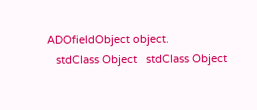ADOfieldObject object.
   stdClass Object   stdClass Object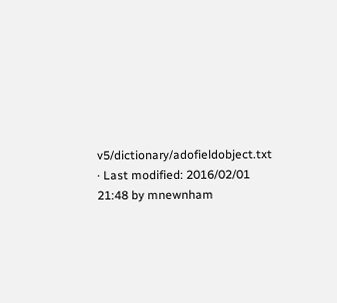v5/dictionary/adofieldobject.txt · Last modified: 2016/02/01 21:48 by mnewnham